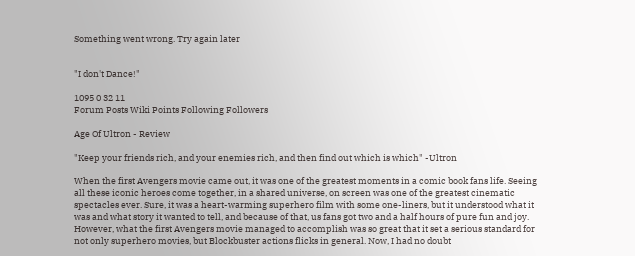Something went wrong. Try again later


"I don't Dance!"

1095 0 32 11
Forum Posts Wiki Points Following Followers

Age Of Ultron - Review

"Keep your friends rich, and your enemies rich, and then find out which is which" -Ultron

When the first Avengers movie came out, it was one of the greatest moments in a comic book fans life. Seeing all these iconic heroes come together, in a shared universe, on screen was one of the greatest cinematic spectacles ever. Sure, it was a heart-warming superhero film with some one-liners, but it understood what it was and what story it wanted to tell, and because of that, us fans got two and a half hours of pure fun and joy. However, what the first Avengers movie managed to accomplish was so great that it set a serious standard for not only superhero movies, but Blockbuster actions flicks in general. Now, I had no doubt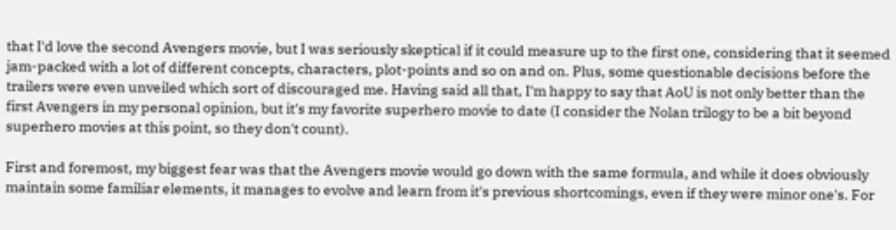that I'd love the second Avengers movie, but I was seriously skeptical if it could measure up to the first one, considering that it seemed jam-packed with a lot of different concepts, characters, plot-points and so on and on. Plus, some questionable decisions before the trailers were even unveiled which sort of discouraged me. Having said all that, I'm happy to say that AoU is not only better than the first Avengers in my personal opinion, but it's my favorite superhero movie to date (I consider the Nolan trilogy to be a bit beyond superhero movies at this point, so they don't count).

First and foremost, my biggest fear was that the Avengers movie would go down with the same formula, and while it does obviously maintain some familiar elements, it manages to evolve and learn from it's previous shortcomings, even if they were minor one's. For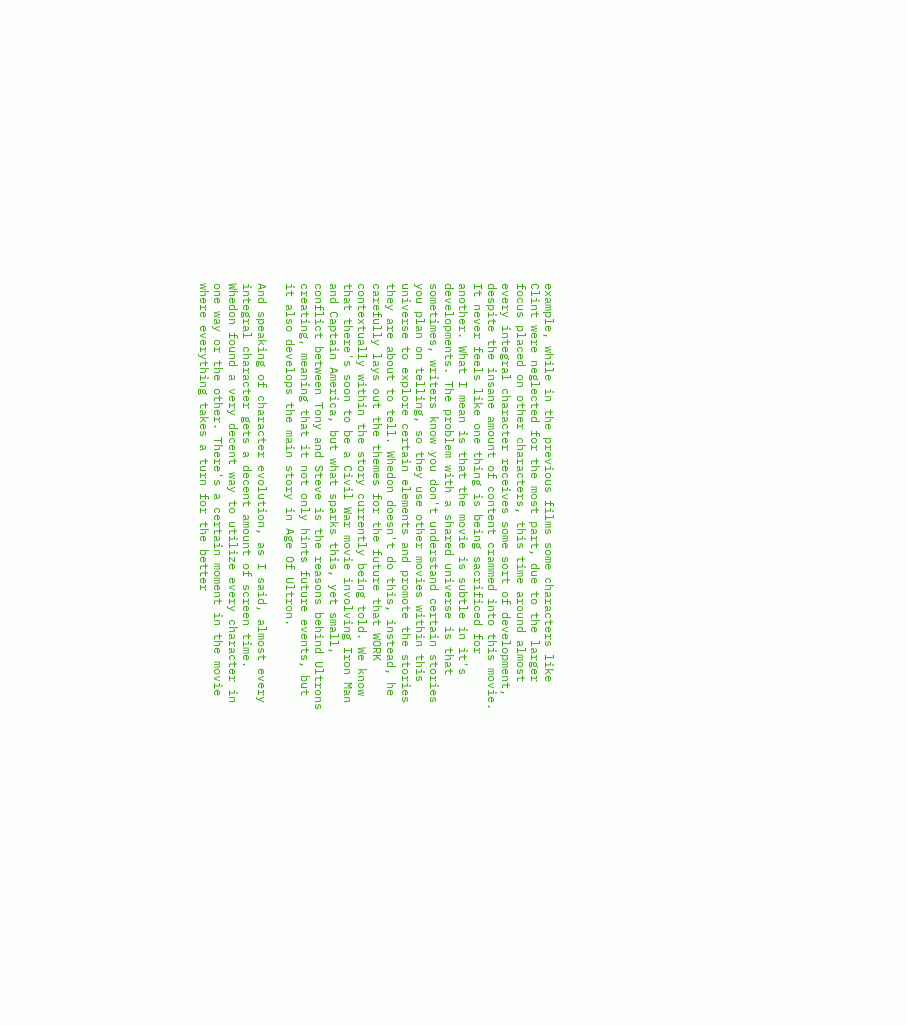example, while in the previous films some characters like Clint were neglected for the most part, due to the larger focus placed on other characters, this time around almost every integral character receives some sort of development, despite the insane amount of content crammed into this movie. It never feels like one thing is being sacrificed for another. What I mean is that the movie is subtle in it's developments. The problem with a shared universe is that sometimes, writers know you don't understand certain stories you plan on telling, so they use other movies within this universe to explore certain elements and promote the stories they are about to tell. Whedon doesn't do this, instead, he carefully lays out the themes for the future that WORK contextually within the story currently being told. We know that there's soon to be a Civil War movie involving Iron Man and Captain America, but what sparks this, yet small, conflict between Tony and Steve is the reasons behind Ultrons creating, meaning that it not only hints future events, but it also develops the main story in Age Of Ultron.

And speaking of character evolution, as I said, almost every integral character gets a decent amount of screen time. Whedon found a very decent way to utilize every character in one way or the other. There's a certain moment in the movie where everything takes a turn for the better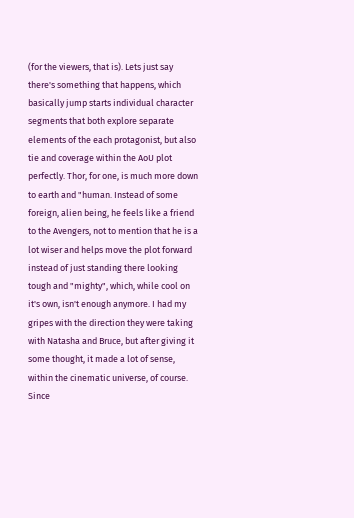(for the viewers, that is). Lets just say there's something that happens, which basically jump starts individual character segments that both explore separate elements of the each protagonist, but also tie and coverage within the AoU plot perfectly. Thor, for one, is much more down to earth and "human. Instead of some foreign, alien being, he feels like a friend to the Avengers, not to mention that he is a lot wiser and helps move the plot forward instead of just standing there looking tough and "mighty", which, while cool on it's own, isn't enough anymore. I had my gripes with the direction they were taking with Natasha and Bruce, but after giving it some thought, it made a lot of sense, within the cinematic universe, of course. Since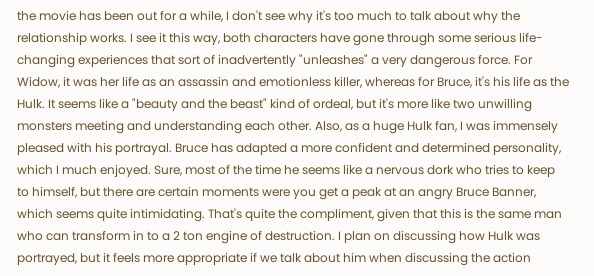the movie has been out for a while, I don't see why it's too much to talk about why the relationship works. I see it this way, both characters have gone through some serious life-changing experiences that sort of inadvertently "unleashes" a very dangerous force. For Widow, it was her life as an assassin and emotionless killer, whereas for Bruce, it's his life as the Hulk. It seems like a "beauty and the beast" kind of ordeal, but it's more like two unwilling monsters meeting and understanding each other. Also, as a huge Hulk fan, I was immensely pleased with his portrayal. Bruce has adapted a more confident and determined personality, which I much enjoyed. Sure, most of the time he seems like a nervous dork who tries to keep to himself, but there are certain moments were you get a peak at an angry Bruce Banner, which seems quite intimidating. That's quite the compliment, given that this is the same man who can transform in to a 2 ton engine of destruction. I plan on discussing how Hulk was portrayed, but it feels more appropriate if we talk about him when discussing the action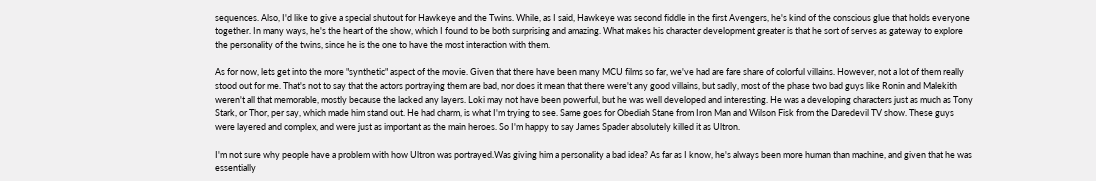sequences. Also, I'd like to give a special shutout for Hawkeye and the Twins. While, as I said, Hawkeye was second fiddle in the first Avengers, he's kind of the conscious glue that holds everyone together. In many ways, he's the heart of the show, which I found to be both surprising and amazing. What makes his character development greater is that he sort of serves as gateway to explore the personality of the twins, since he is the one to have the most interaction with them.

As for now, lets get into the more "synthetic" aspect of the movie. Given that there have been many MCU films so far, we've had are fare share of colorful villains. However, not a lot of them really stood out for me. That's not to say that the actors portraying them are bad, nor does it mean that there were't any good villains, but sadly, most of the phase two bad guys like Ronin and Malekith weren't all that memorable, mostly because the lacked any layers. Loki may not have been powerful, but he was well developed and interesting. He was a developing characters just as much as Tony Stark, or Thor, per say, which made him stand out. He had charm, is what I'm trying to see. Same goes for Obediah Stane from Iron Man and Wilson Fisk from the Daredevil TV show. These guys were layered and complex, and were just as important as the main heroes. So I'm happy to say James Spader absolutely killed it as Ultron.

I'm not sure why people have a problem with how Ultron was portrayed.Was giving him a personality a bad idea? As far as I know, he's always been more human than machine, and given that he was essentially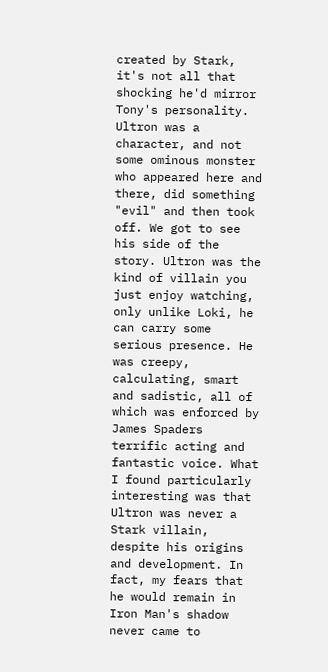created by Stark, it's not all that shocking he'd mirror Tony's personality. Ultron was a character, and not some ominous monster who appeared here and there, did something "evil" and then took off. We got to see his side of the story. Ultron was the kind of villain you just enjoy watching, only unlike Loki, he can carry some serious presence. He was creepy, calculating, smart and sadistic, all of which was enforced by James Spaders terrific acting and fantastic voice. What I found particularly interesting was that Ultron was never a Stark villain, despite his origins and development. In fact, my fears that he would remain in Iron Man's shadow never came to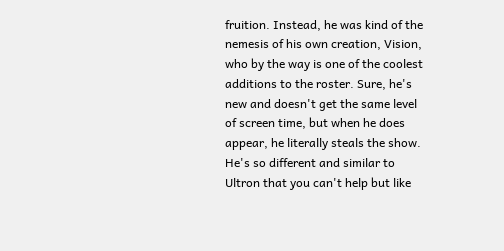fruition. Instead, he was kind of the nemesis of his own creation, Vision, who by the way is one of the coolest additions to the roster. Sure, he's new and doesn't get the same level of screen time, but when he does appear, he literally steals the show. He's so different and similar to Ultron that you can't help but like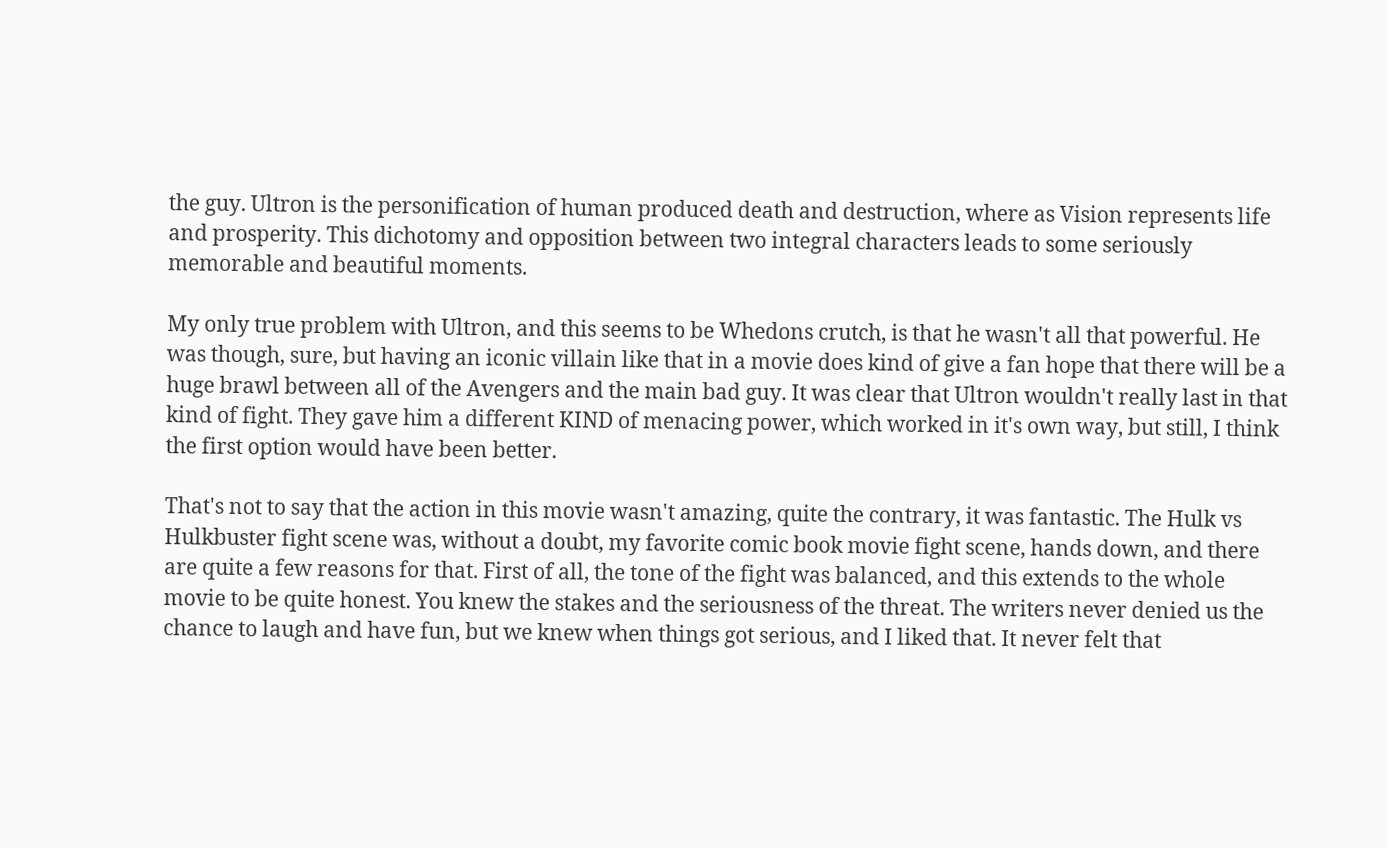the guy. Ultron is the personification of human produced death and destruction, where as Vision represents life and prosperity. This dichotomy and opposition between two integral characters leads to some seriously memorable and beautiful moments.

My only true problem with Ultron, and this seems to be Whedons crutch, is that he wasn't all that powerful. He was though, sure, but having an iconic villain like that in a movie does kind of give a fan hope that there will be a huge brawl between all of the Avengers and the main bad guy. It was clear that Ultron wouldn't really last in that kind of fight. They gave him a different KIND of menacing power, which worked in it's own way, but still, I think the first option would have been better.

That's not to say that the action in this movie wasn't amazing, quite the contrary, it was fantastic. The Hulk vs Hulkbuster fight scene was, without a doubt, my favorite comic book movie fight scene, hands down, and there are quite a few reasons for that. First of all, the tone of the fight was balanced, and this extends to the whole movie to be quite honest. You knew the stakes and the seriousness of the threat. The writers never denied us the chance to laugh and have fun, but we knew when things got serious, and I liked that. It never felt that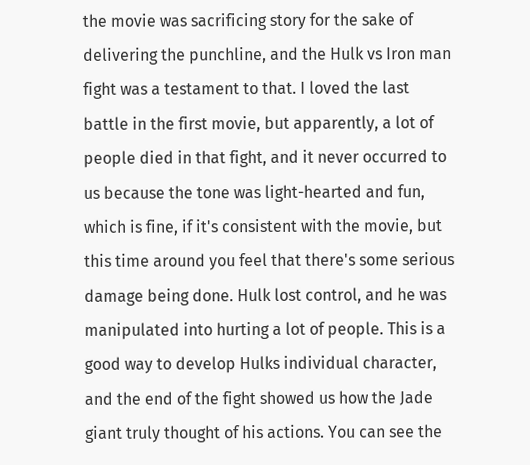the movie was sacrificing story for the sake of delivering the punchline, and the Hulk vs Iron man fight was a testament to that. I loved the last battle in the first movie, but apparently, a lot of people died in that fight, and it never occurred to us because the tone was light-hearted and fun, which is fine, if it's consistent with the movie, but this time around you feel that there's some serious damage being done. Hulk lost control, and he was manipulated into hurting a lot of people. This is a good way to develop Hulks individual character, and the end of the fight showed us how the Jade giant truly thought of his actions. You can see the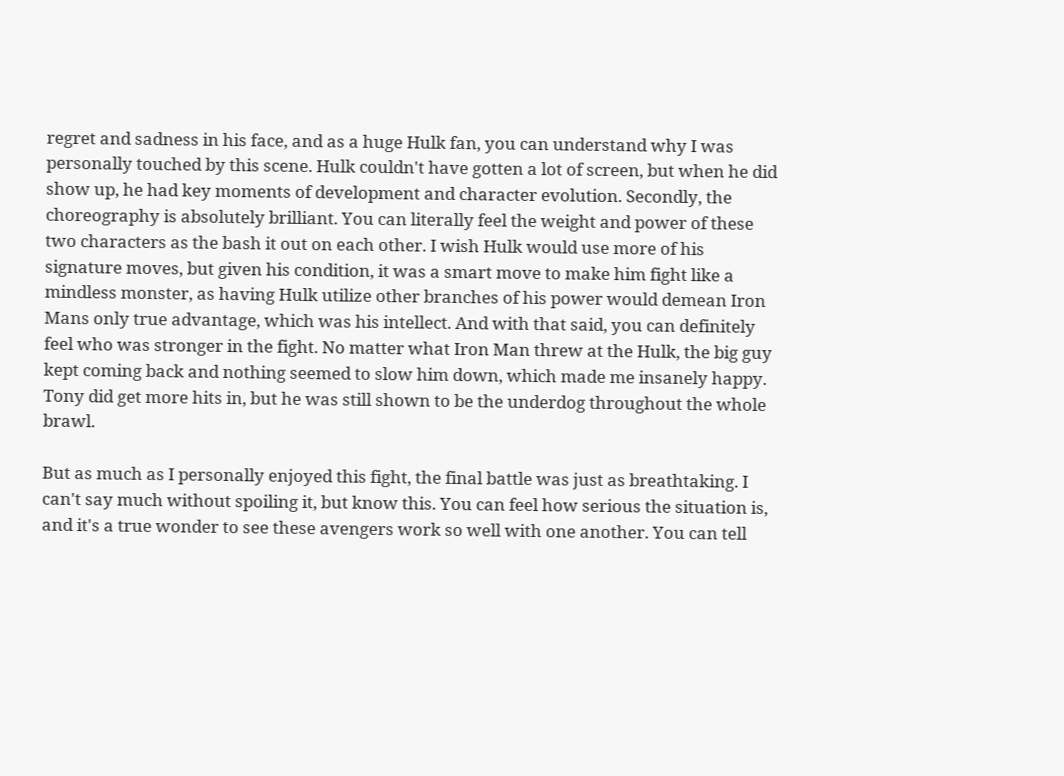regret and sadness in his face, and as a huge Hulk fan, you can understand why I was personally touched by this scene. Hulk couldn't have gotten a lot of screen, but when he did show up, he had key moments of development and character evolution. Secondly, the choreography is absolutely brilliant. You can literally feel the weight and power of these two characters as the bash it out on each other. I wish Hulk would use more of his signature moves, but given his condition, it was a smart move to make him fight like a mindless monster, as having Hulk utilize other branches of his power would demean Iron Mans only true advantage, which was his intellect. And with that said, you can definitely feel who was stronger in the fight. No matter what Iron Man threw at the Hulk, the big guy kept coming back and nothing seemed to slow him down, which made me insanely happy. Tony did get more hits in, but he was still shown to be the underdog throughout the whole brawl.

But as much as I personally enjoyed this fight, the final battle was just as breathtaking. I can't say much without spoiling it, but know this. You can feel how serious the situation is, and it's a true wonder to see these avengers work so well with one another. You can tell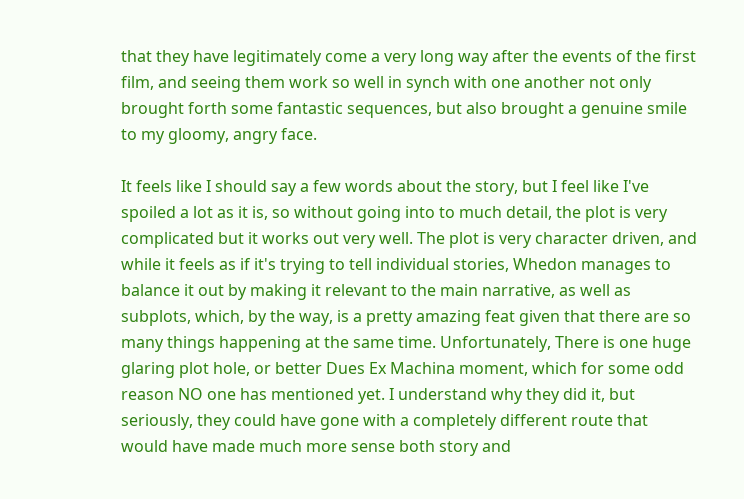that they have legitimately come a very long way after the events of the first film, and seeing them work so well in synch with one another not only brought forth some fantastic sequences, but also brought a genuine smile to my gloomy, angry face.

It feels like I should say a few words about the story, but I feel like I've spoiled a lot as it is, so without going into to much detail, the plot is very complicated but it works out very well. The plot is very character driven, and while it feels as if it's trying to tell individual stories, Whedon manages to balance it out by making it relevant to the main narrative, as well as subplots, which, by the way, is a pretty amazing feat given that there are so many things happening at the same time. Unfortunately, There is one huge glaring plot hole, or better Dues Ex Machina moment, which for some odd reason NO one has mentioned yet. I understand why they did it, but seriously, they could have gone with a completely different route that would have made much more sense both story and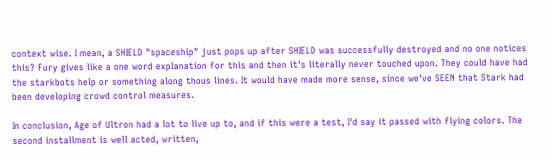context wise. I mean, a SHIELD "spaceship" just pops up after SHIELD was successfully destroyed and no one notices this? Fury gives like a one word explanation for this and then it's literally never touched upon. They could have had the starkbots help or something along thous lines. It would have made more sense, since we've SEEN that Stark had been developing crowd control measures.

In conclusion, Age of Ultron had a lot to live up to, and if this were a test, I'd say it passed with flying colors. The second installment is well acted, written,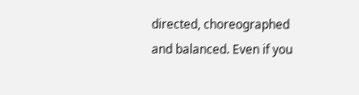directed, choreographed and balanced. Even if you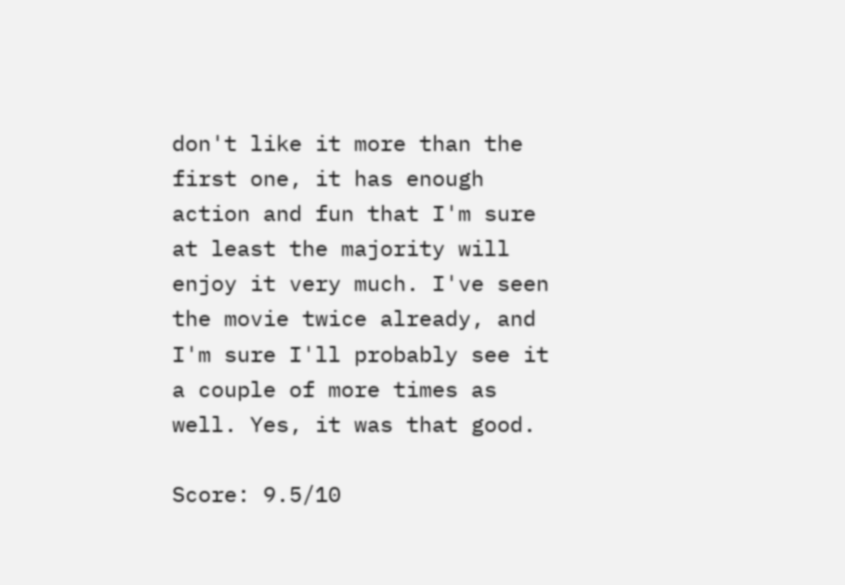don't like it more than the first one, it has enough action and fun that I'm sure at least the majority will enjoy it very much. I've seen the movie twice already, and I'm sure I'll probably see it a couple of more times as well. Yes, it was that good.

Score: 9.5/10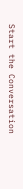Start the Conversation